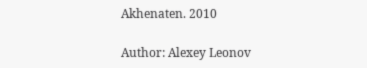Akhenaten. 2010

Author: Alexey Leonov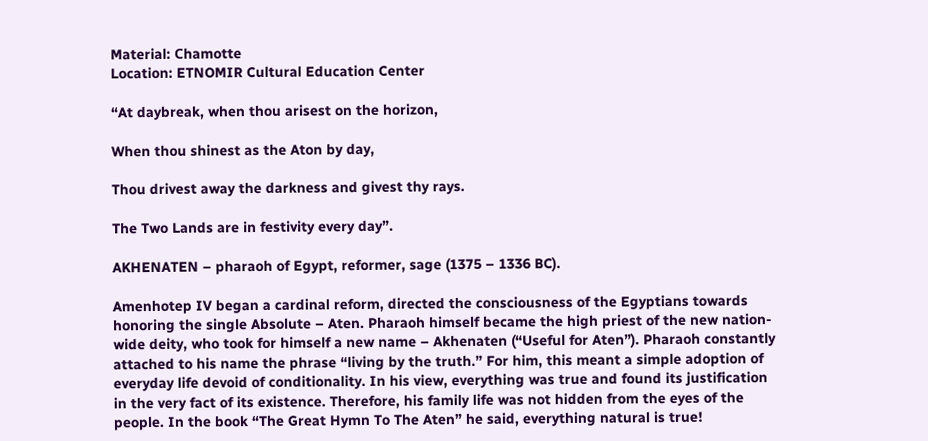Material: Сhamotte
Location: ETNOMIR Cultural Education Center

“At daybreak, when thou arisest on the horizon,

When thou shinest as the Aton by day,

Thou drivest away the darkness and givest thy rays.

The Two Lands are in festivity every day”.

AKHENATEN – pharaoh of Egypt, reformer, sage (1375 – 1336 BC).

Amenhotep IV began a cardinal reform, directed the consciousness of the Egyptians towards honoring the single Absolute – Aten. Pharaoh himself became the high priest of the new nation-wide deity, who took for himself a new name – Akhenaten (“Useful for Aten”). Pharaoh constantly attached to his name the phrase “living by the truth.” For him, this meant a simple adoption of everyday life devoid of conditionality. In his view, everything was true and found its justification in the very fact of its existence. Therefore, his family life was not hidden from the eyes of the people. In the book “The Great Hymn To The Aten” he said, everything natural is true!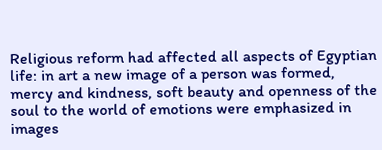Religious reform had affected all aspects of Egyptian life: in art a new image of a person was formed, mercy and kindness, soft beauty and openness of the soul to the world of emotions were emphasized in images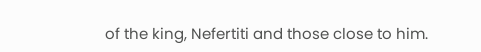of the king, Nefertiti and those close to him.